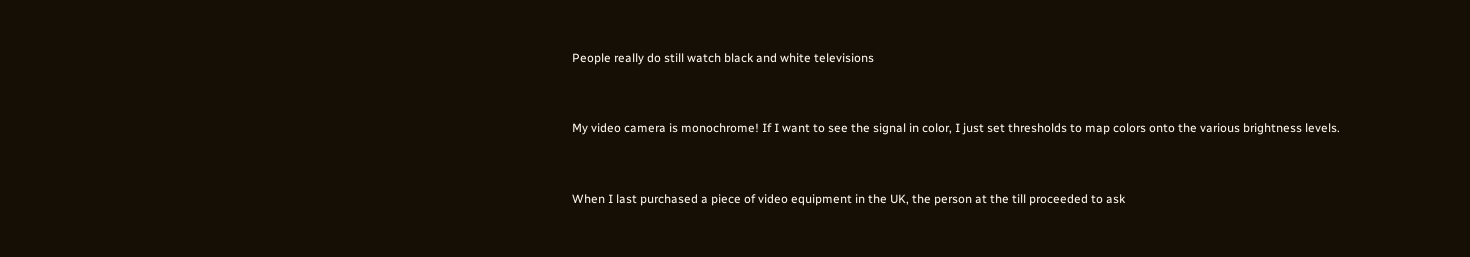People really do still watch black and white televisions


My video camera is monochrome! If I want to see the signal in color, I just set thresholds to map colors onto the various brightness levels.


When I last purchased a piece of video equipment in the UK, the person at the till proceeded to ask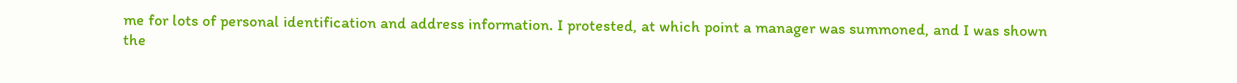me for lots of personal identification and address information. I protested, at which point a manager was summoned, and I was shown the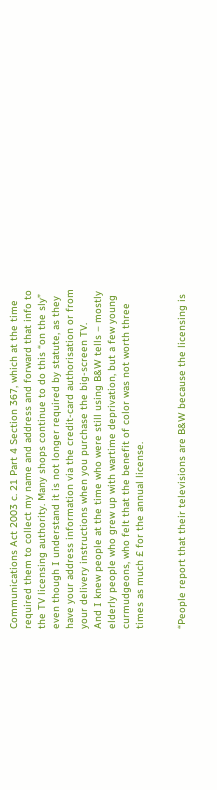Communications Act 2003 c. 21 Part 4 Section 367, which at the time required them to collect my name and address and forward that info to the TV licensing authority. Many shops continue to do this “on the sly” even though I understand it is not longer required by statute, as they have your address information via the credit-card authorisation or from your delivery instructions when you purchase the big-screen TV.
And I knew people at the time who were still using B&W tells – mostly elderly people who grew up with wartime deprivation, but a few young curmudgeons, who felt that the benefit of color was not worth three times as much £ for the annual license.


“People report that their televisions are B&W because the licensing is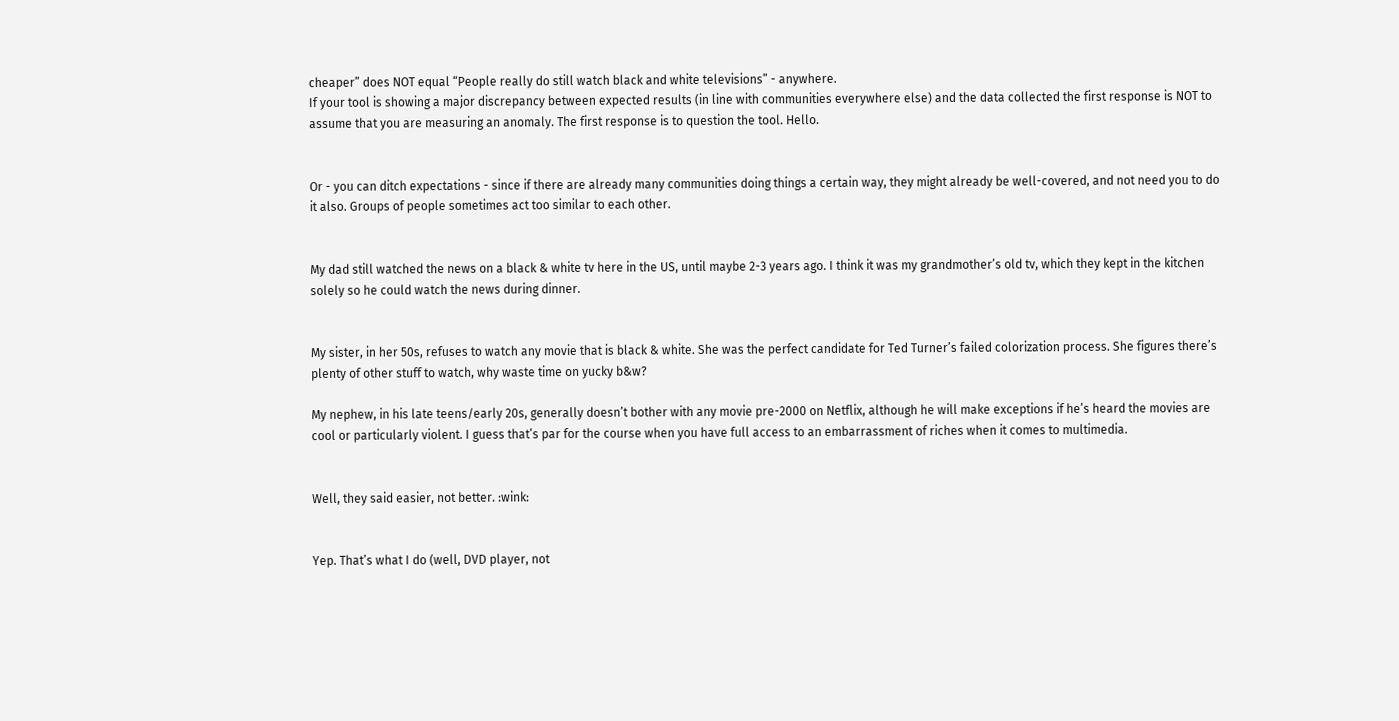cheaper” does NOT equal “People really do still watch black and white televisions” - anywhere.
If your tool is showing a major discrepancy between expected results (in line with communities everywhere else) and the data collected the first response is NOT to assume that you are measuring an anomaly. The first response is to question the tool. Hello.


Or - you can ditch expectations - since if there are already many communities doing things a certain way, they might already be well-covered, and not need you to do it also. Groups of people sometimes act too similar to each other.


My dad still watched the news on a black & white tv here in the US, until maybe 2-3 years ago. I think it was my grandmother’s old tv, which they kept in the kitchen solely so he could watch the news during dinner.


My sister, in her 50s, refuses to watch any movie that is black & white. She was the perfect candidate for Ted Turner’s failed colorization process. She figures there’s plenty of other stuff to watch, why waste time on yucky b&w?

My nephew, in his late teens/early 20s, generally doesn’t bother with any movie pre-2000 on Netflix, although he will make exceptions if he’s heard the movies are cool or particularly violent. I guess that’s par for the course when you have full access to an embarrassment of riches when it comes to multimedia.


Well, they said easier, not better. :wink:


Yep. That’s what I do (well, DVD player, not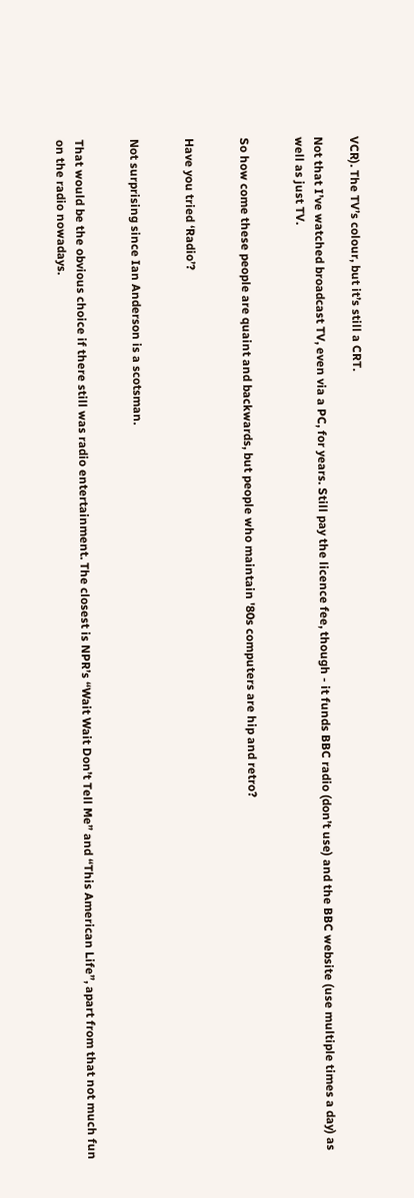VCR). The TV’s colour, but it’s still a CRT.

Not that I’ve watched broadcast TV, even via a PC, for years. Still pay the licence fee, though - it funds BBC radio (don’t use) and the BBC website (use multiple times a day) as well as just TV.


So how come these people are quaint and backwards, but people who maintain '80s computers are hip and retro?


Have you tried ‘Radio’?


Not surprising since Ian Anderson is a scotsman.


That would be the obvious choice if there still was radio entertainment. The closest is NPR’s “Wait Wait Don’t Tell Me” and “This American Life”, apart from that not much fun on the radio nowadays.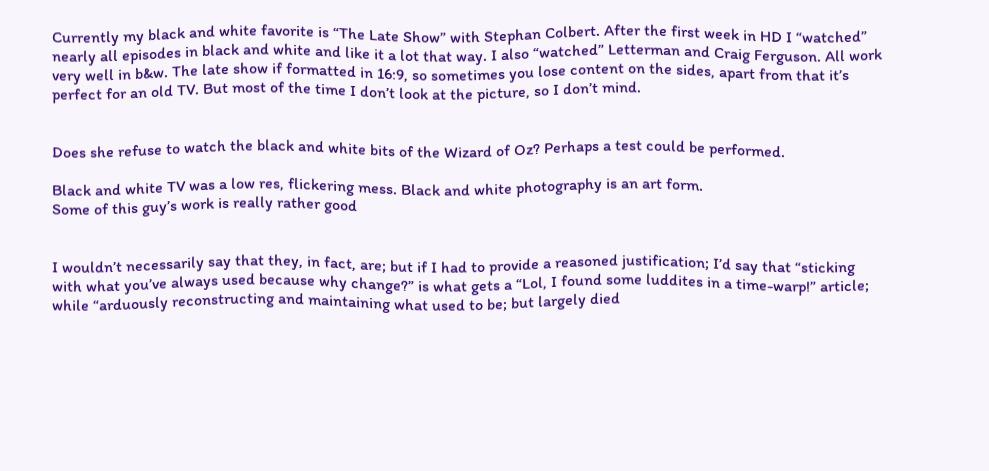Currently my black and white favorite is “The Late Show” with Stephan Colbert. After the first week in HD I “watched” nearly all episodes in black and white and like it a lot that way. I also “watched” Letterman and Craig Ferguson. All work very well in b&w. The late show if formatted in 16:9, so sometimes you lose content on the sides, apart from that it’s perfect for an old TV. But most of the time I don’t look at the picture, so I don’t mind.


Does she refuse to watch the black and white bits of the Wizard of Oz? Perhaps a test could be performed.

Black and white TV was a low res, flickering mess. Black and white photography is an art form.
Some of this guy’s work is really rather good


I wouldn’t necessarily say that they, in fact, are; but if I had to provide a reasoned justification; I’d say that “sticking with what you’ve always used because why change?” is what gets a “Lol, I found some luddites in a time-warp!” article; while “arduously reconstructing and maintaining what used to be; but largely died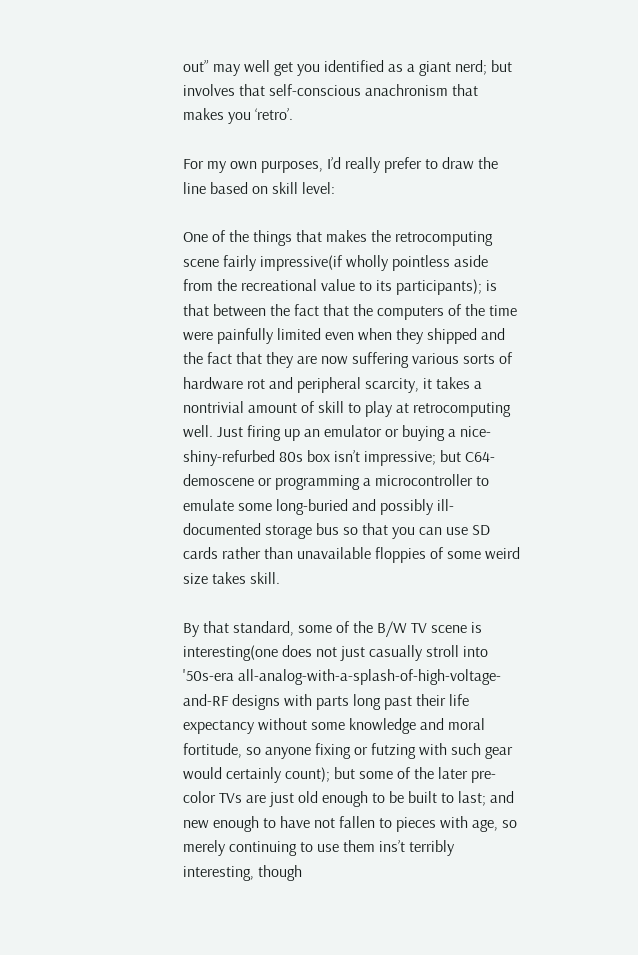out” may well get you identified as a giant nerd; but involves that self-conscious anachronism that makes you ‘retro’.

For my own purposes, I’d really prefer to draw the line based on skill level:

One of the things that makes the retrocomputing scene fairly impressive(if wholly pointless aside from the recreational value to its participants); is that between the fact that the computers of the time were painfully limited even when they shipped and the fact that they are now suffering various sorts of hardware rot and peripheral scarcity, it takes a nontrivial amount of skill to play at retrocomputing well. Just firing up an emulator or buying a nice-shiny-refurbed 80s box isn’t impressive; but C64-demoscene or programming a microcontroller to emulate some long-buried and possibly ill-documented storage bus so that you can use SD cards rather than unavailable floppies of some weird size takes skill.

By that standard, some of the B/W TV scene is interesting(one does not just casually stroll into '50s-era all-analog-with-a-splash-of-high-voltage-and-RF designs with parts long past their life expectancy without some knowledge and moral fortitude, so anyone fixing or futzing with such gear would certainly count); but some of the later pre-color TVs are just old enough to be built to last; and new enough to have not fallen to pieces with age, so merely continuing to use them ins’t terribly interesting, though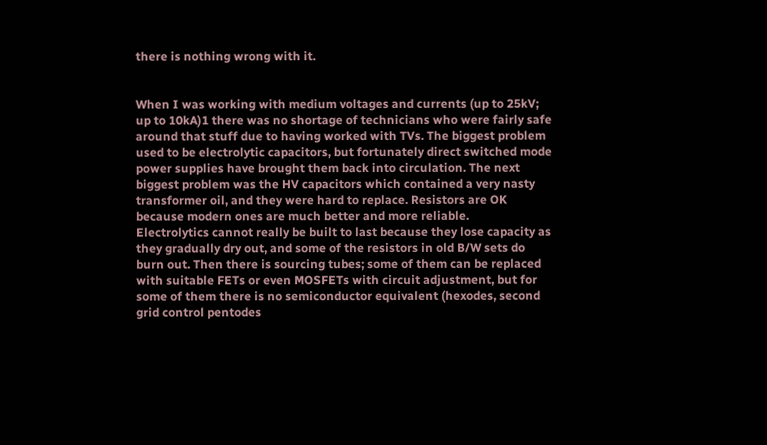there is nothing wrong with it.


When I was working with medium voltages and currents (up to 25kV; up to 10kA)1 there was no shortage of technicians who were fairly safe around that stuff due to having worked with TVs. The biggest problem used to be electrolytic capacitors, but fortunately direct switched mode power supplies have brought them back into circulation. The next biggest problem was the HV capacitors which contained a very nasty transformer oil, and they were hard to replace. Resistors are OK because modern ones are much better and more reliable.
Electrolytics cannot really be built to last because they lose capacity as they gradually dry out, and some of the resistors in old B/W sets do burn out. Then there is sourcing tubes; some of them can be replaced with suitable FETs or even MOSFETs with circuit adjustment, but for some of them there is no semiconductor equivalent (hexodes, second grid control pentodes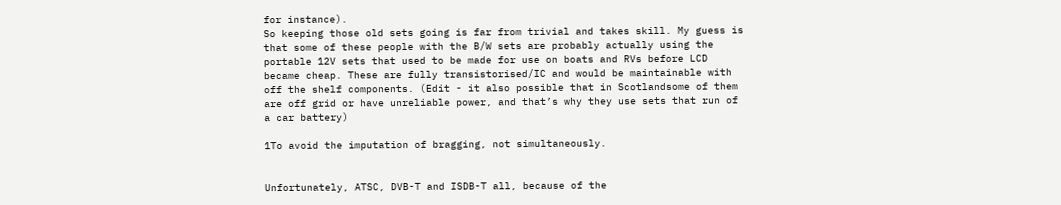for instance).
So keeping those old sets going is far from trivial and takes skill. My guess is that some of these people with the B/W sets are probably actually using the portable 12V sets that used to be made for use on boats and RVs before LCD became cheap. These are fully transistorised/IC and would be maintainable with off the shelf components. (Edit - it also possible that in Scotlandsome of them are off grid or have unreliable power, and that’s why they use sets that run of a car battery)

1To avoid the imputation of bragging, not simultaneously.


Unfortunately, ATSC, DVB-T and ISDB-T all, because of the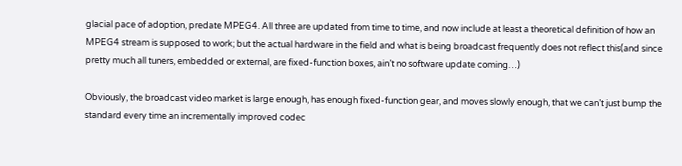glacial pace of adoption, predate MPEG4. All three are updated from time to time, and now include at least a theoretical definition of how an MPEG4 stream is supposed to work; but the actual hardware in the field and what is being broadcast frequently does not reflect this(and since pretty much all tuners, embedded or external, are fixed-function boxes, ain’t no software update coming…)

Obviously, the broadcast video market is large enough, has enough fixed-function gear, and moves slowly enough, that we can’t just bump the standard every time an incrementally improved codec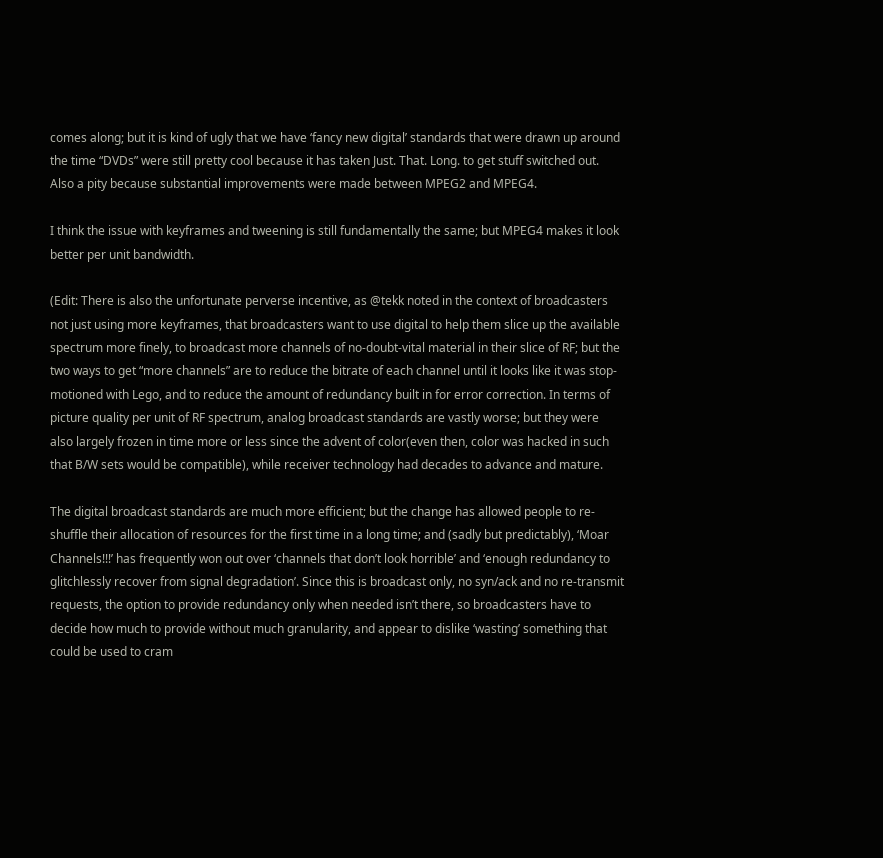comes along; but it is kind of ugly that we have ‘fancy new digital’ standards that were drawn up around the time “DVDs” were still pretty cool because it has taken Just. That. Long. to get stuff switched out. Also a pity because substantial improvements were made between MPEG2 and MPEG4.

I think the issue with keyframes and tweening is still fundamentally the same; but MPEG4 makes it look better per unit bandwidth.

(Edit: There is also the unfortunate perverse incentive, as @tekk noted in the context of broadcasters not just using more keyframes, that broadcasters want to use digital to help them slice up the available spectrum more finely, to broadcast more channels of no-doubt-vital material in their slice of RF; but the two ways to get “more channels” are to reduce the bitrate of each channel until it looks like it was stop-motioned with Lego, and to reduce the amount of redundancy built in for error correction. In terms of picture quality per unit of RF spectrum, analog broadcast standards are vastly worse; but they were also largely frozen in time more or less since the advent of color(even then, color was hacked in such that B/W sets would be compatible), while receiver technology had decades to advance and mature.

The digital broadcast standards are much more efficient; but the change has allowed people to re-shuffle their allocation of resources for the first time in a long time; and (sadly but predictably), ‘Moar Channels!!!’ has frequently won out over ‘channels that don’t look horrible’ and ‘enough redundancy to glitchlessly recover from signal degradation’. Since this is broadcast only, no syn/ack and no re-transmit requests, the option to provide redundancy only when needed isn’t there, so broadcasters have to decide how much to provide without much granularity, and appear to dislike ‘wasting’ something that could be used to cram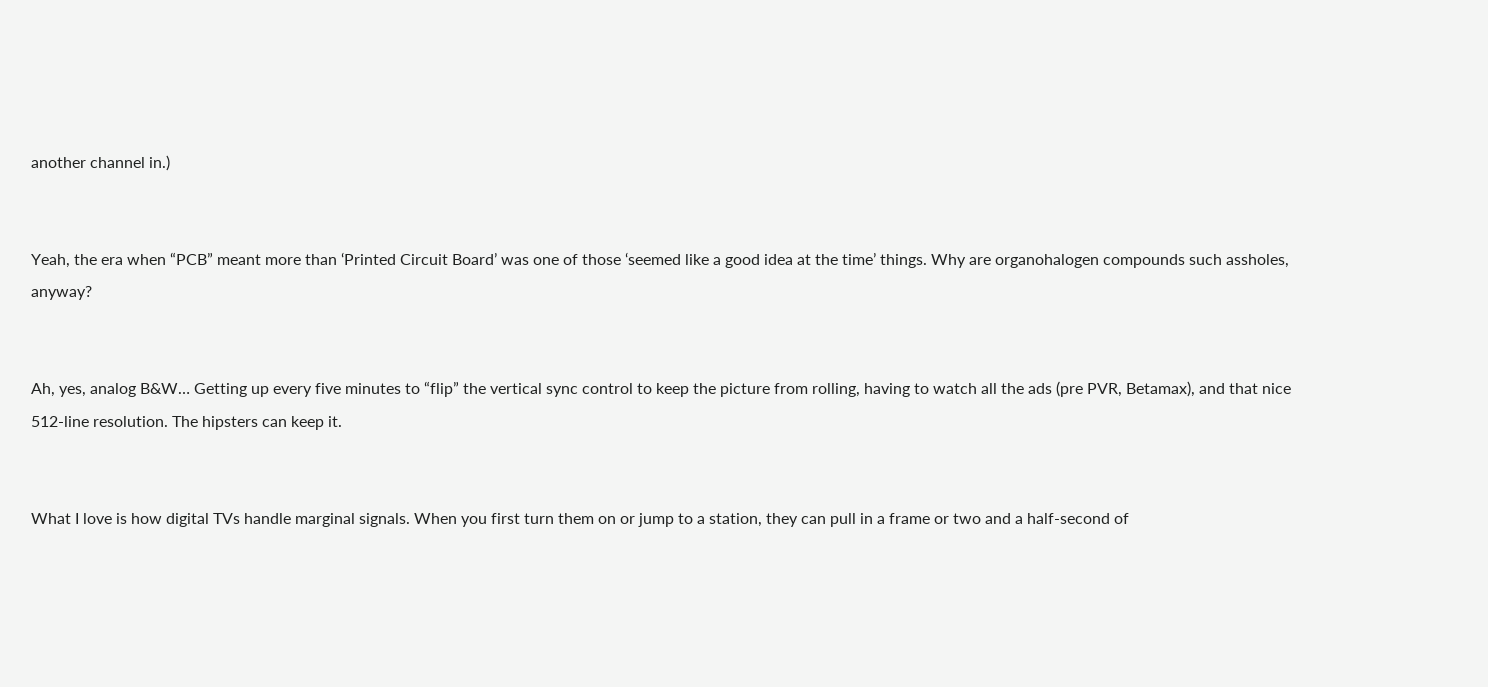another channel in.)


Yeah, the era when “PCB” meant more than ‘Printed Circuit Board’ was one of those ‘seemed like a good idea at the time’ things. Why are organohalogen compounds such assholes, anyway?


Ah, yes, analog B&W… Getting up every five minutes to “flip” the vertical sync control to keep the picture from rolling, having to watch all the ads (pre PVR, Betamax), and that nice 512-line resolution. The hipsters can keep it.


What I love is how digital TVs handle marginal signals. When you first turn them on or jump to a station, they can pull in a frame or two and a half-second of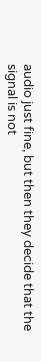audio just fine, but then they decide that the signal is not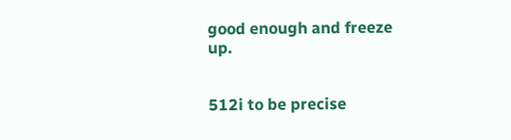good enough and freeze up.


512i to be precise